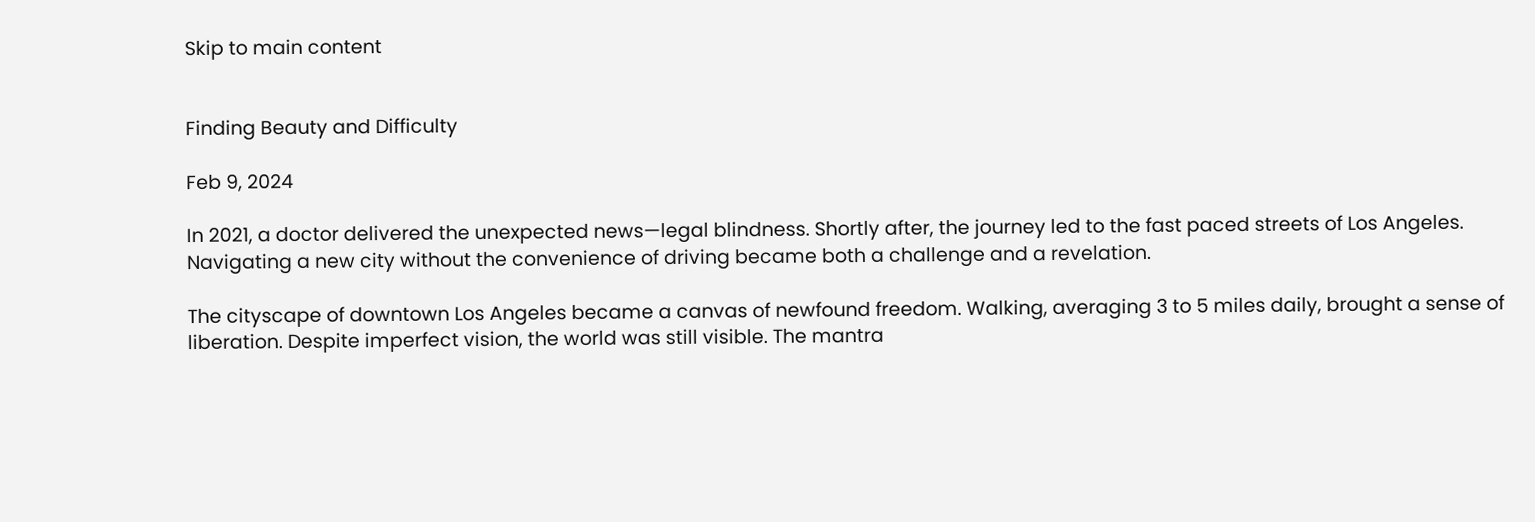Skip to main content


Finding Beauty and Difficulty

Feb 9, 2024

In 2021, a doctor delivered the unexpected news—legal blindness. Shortly after, the journey led to the fast paced streets of Los Angeles. Navigating a new city without the convenience of driving became both a challenge and a revelation.

The cityscape of downtown Los Angeles became a canvas of newfound freedom. Walking, averaging 3 to 5 miles daily, brought a sense of liberation. Despite imperfect vision, the world was still visible. The mantra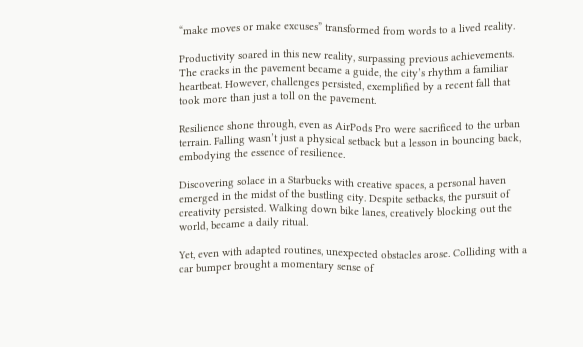“make moves or make excuses” transformed from words to a lived reality.

Productivity soared in this new reality, surpassing previous achievements. The cracks in the pavement became a guide, the city’s rhythm a familiar heartbeat. However, challenges persisted, exemplified by a recent fall that took more than just a toll on the pavement.

Resilience shone through, even as AirPods Pro were sacrificed to the urban terrain. Falling wasn’t just a physical setback but a lesson in bouncing back, embodying the essence of resilience.

Discovering solace in a Starbucks with creative spaces, a personal haven emerged in the midst of the bustling city. Despite setbacks, the pursuit of creativity persisted. Walking down bike lanes, creatively blocking out the world, became a daily ritual.

Yet, even with adapted routines, unexpected obstacles arose. Colliding with a car bumper brought a momentary sense of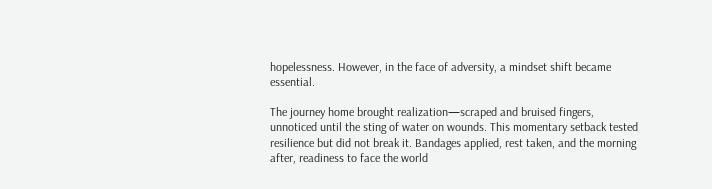hopelessness. However, in the face of adversity, a mindset shift became essential.

The journey home brought realization—scraped and bruised fingers, unnoticed until the sting of water on wounds. This momentary setback tested resilience but did not break it. Bandages applied, rest taken, and the morning after, readiness to face the world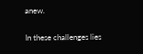anew.

In these challenges lies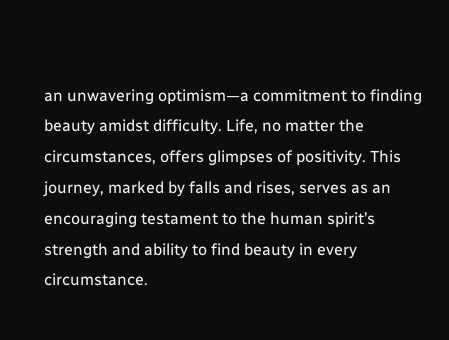an unwavering optimism—a commitment to finding beauty amidst difficulty. Life, no matter the circumstances, offers glimpses of positivity. This journey, marked by falls and rises, serves as an encouraging testament to the human spirit’s strength and ability to find beauty in every circumstance.